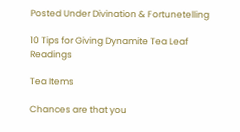Posted Under Divination & Fortunetelling

10 Tips for Giving Dynamite Tea Leaf Readings

Tea Items

Chances are that you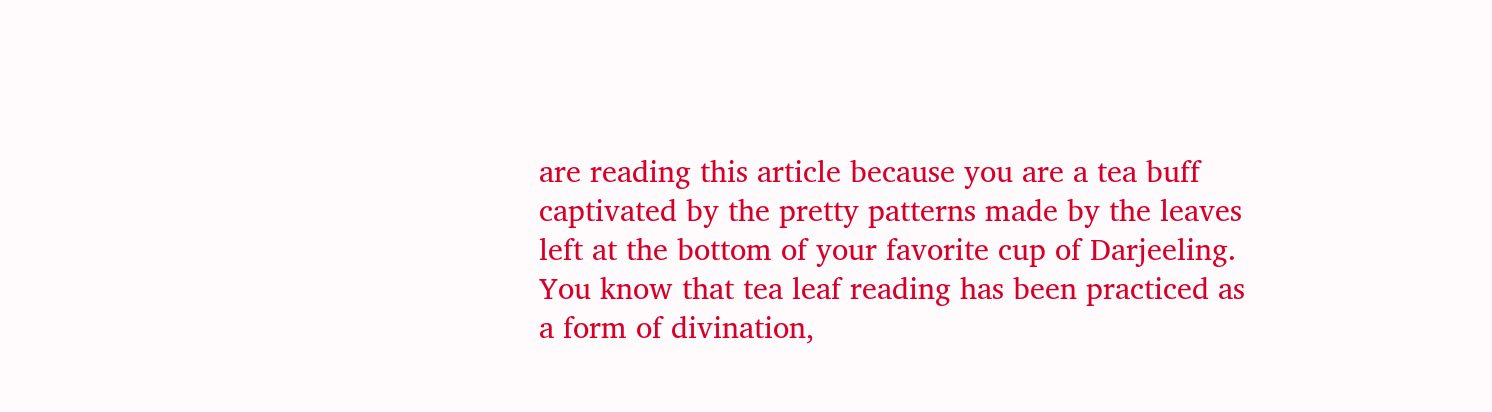are reading this article because you are a tea buff captivated by the pretty patterns made by the leaves left at the bottom of your favorite cup of Darjeeling. You know that tea leaf reading has been practiced as a form of divination,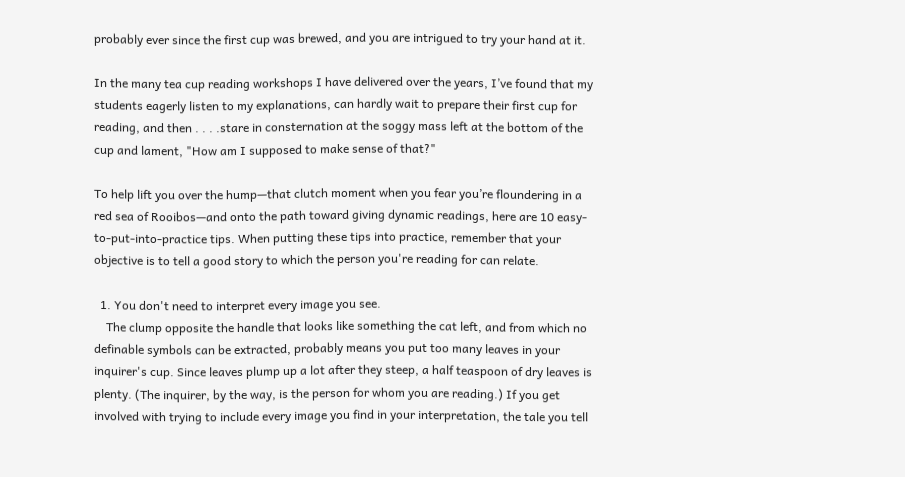probably ever since the first cup was brewed, and you are intrigued to try your hand at it.

In the many tea cup reading workshops I have delivered over the years, I’ve found that my students eagerly listen to my explanations, can hardly wait to prepare their first cup for reading, and then . . . .stare in consternation at the soggy mass left at the bottom of the cup and lament, "How am I supposed to make sense of that?"

To help lift you over the hump—that clutch moment when you fear you’re floundering in a red sea of Rooibos—and onto the path toward giving dynamic readings, here are 10 easy-to-put-into-practice tips. When putting these tips into practice, remember that your objective is to tell a good story to which the person you're reading for can relate.

  1. You don't need to interpret every image you see.
    The clump opposite the handle that looks like something the cat left, and from which no definable symbols can be extracted, probably means you put too many leaves in your inquirer's cup. Since leaves plump up a lot after they steep, a half teaspoon of dry leaves is plenty. (The inquirer, by the way, is the person for whom you are reading.) If you get involved with trying to include every image you find in your interpretation, the tale you tell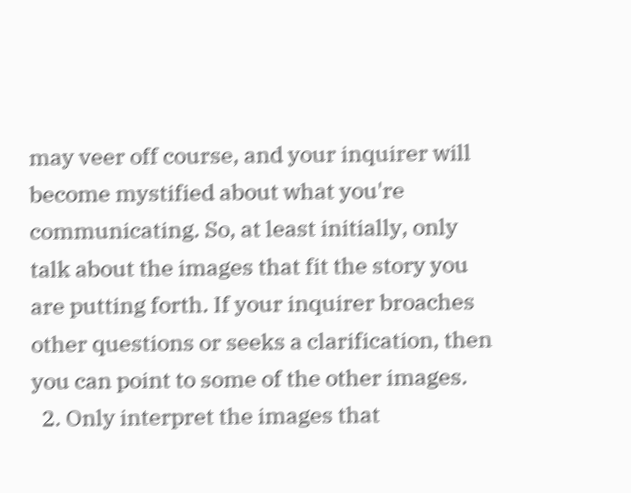may veer off course, and your inquirer will become mystified about what you're communicating. So, at least initially, only talk about the images that fit the story you are putting forth. If your inquirer broaches other questions or seeks a clarification, then you can point to some of the other images.
  2. Only interpret the images that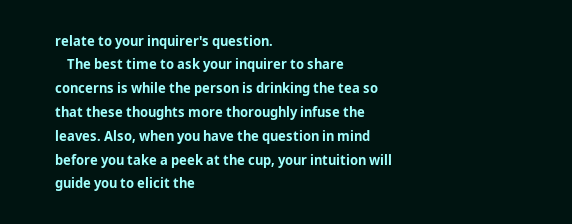relate to your inquirer's question.
    The best time to ask your inquirer to share concerns is while the person is drinking the tea so that these thoughts more thoroughly infuse the leaves. Also, when you have the question in mind before you take a peek at the cup, your intuition will guide you to elicit the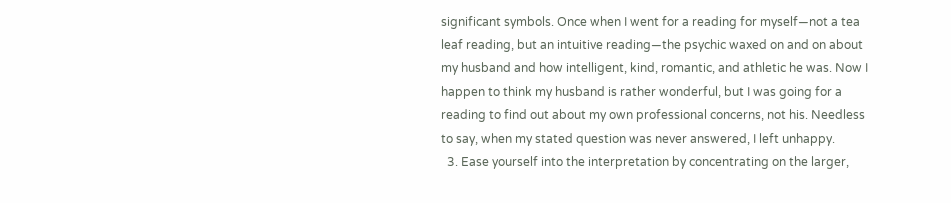significant symbols. Once when I went for a reading for myself—not a tea leaf reading, but an intuitive reading—the psychic waxed on and on about my husband and how intelligent, kind, romantic, and athletic he was. Now I happen to think my husband is rather wonderful, but I was going for a reading to find out about my own professional concerns, not his. Needless to say, when my stated question was never answered, I left unhappy.
  3. Ease yourself into the interpretation by concentrating on the larger,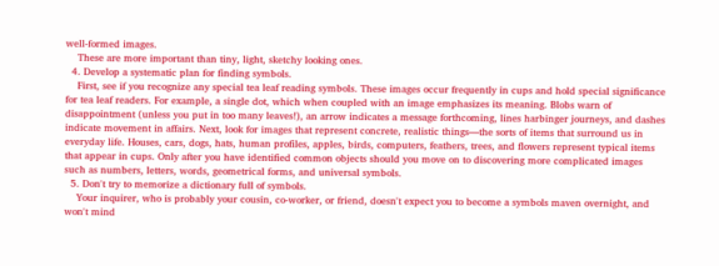well-formed images.
    These are more important than tiny, light, sketchy looking ones.
  4. Develop a systematic plan for finding symbols.
    First, see if you recognize any special tea leaf reading symbols. These images occur frequently in cups and hold special significance for tea leaf readers. For example, a single dot, which when coupled with an image emphasizes its meaning. Blobs warn of disappointment (unless you put in too many leaves!), an arrow indicates a message forthcoming, lines harbinger journeys, and dashes indicate movement in affairs. Next, look for images that represent concrete, realistic things—the sorts of items that surround us in everyday life. Houses, cars, dogs, hats, human profiles, apples, birds, computers, feathers, trees, and flowers represent typical items that appear in cups. Only after you have identified common objects should you move on to discovering more complicated images such as numbers, letters, words, geometrical forms, and universal symbols.
  5. Don't try to memorize a dictionary full of symbols.
    Your inquirer, who is probably your cousin, co-worker, or friend, doesn't expect you to become a symbols maven overnight, and won't mind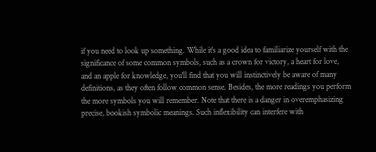if you need to look up something. While it's a good idea to familiarize yourself with the significance of some common symbols, such as a crown for victory, a heart for love, and an apple for knowledge, you'll find that you will instinctively be aware of many definitions, as they often follow common sense. Besides, the more readings you perform the more symbols you will remember. Note that there is a danger in overemphasizing precise, bookish symbolic meanings. Such inflexibility can interfere with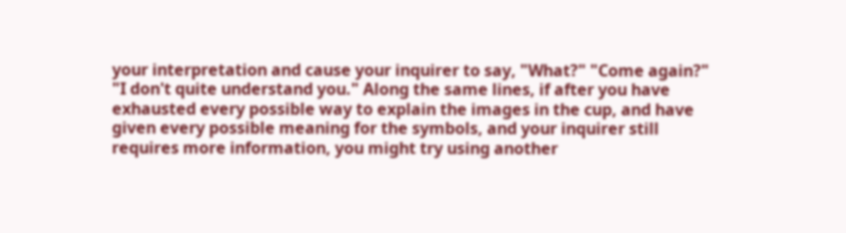your interpretation and cause your inquirer to say, "What?" "Come again?" "I don't quite understand you." Along the same lines, if after you have exhausted every possible way to explain the images in the cup, and have given every possible meaning for the symbols, and your inquirer still requires more information, you might try using another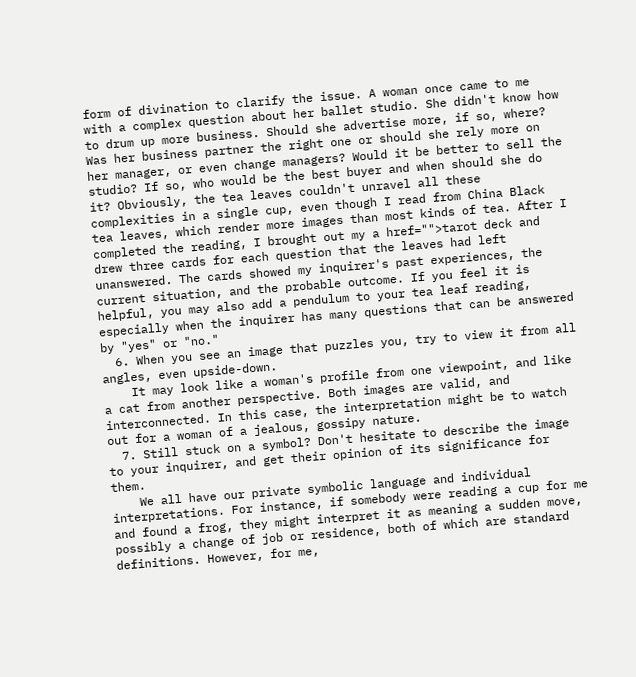form of divination to clarify the issue. A woman once came to me with a complex question about her ballet studio. She didn't know how to drum up more business. Should she advertise more, if so, where? Was her business partner the right one or should she rely more on her manager, or even change managers? Would it be better to sell the studio? If so, who would be the best buyer and when should she do it? Obviously, the tea leaves couldn't unravel all these complexities in a single cup, even though I read from China Black tea leaves, which render more images than most kinds of tea. After I completed the reading, I brought out my a href="">tarot deck and drew three cards for each question that the leaves had left unanswered. The cards showed my inquirer's past experiences, the current situation, and the probable outcome. If you feel it is helpful, you may also add a pendulum to your tea leaf reading, especially when the inquirer has many questions that can be answered by "yes" or "no."
  6. When you see an image that puzzles you, try to view it from all angles, even upside-down.
    It may look like a woman's profile from one viewpoint, and like a cat from another perspective. Both images are valid, and interconnected. In this case, the interpretation might be to watch out for a woman of a jealous, gossipy nature.
  7. Still stuck on a symbol? Don't hesitate to describe the image to your inquirer, and get their opinion of its significance for them.
    We all have our private symbolic language and individual interpretations. For instance, if somebody were reading a cup for me and found a frog, they might interpret it as meaning a sudden move, possibly a change of job or residence, both of which are standard definitions. However, for me,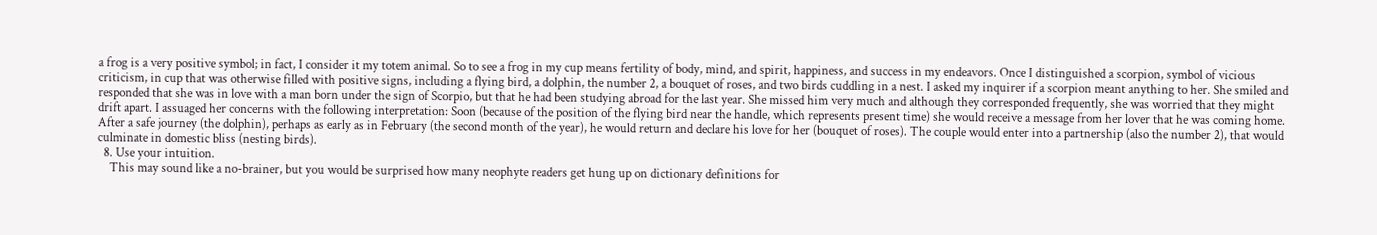a frog is a very positive symbol; in fact, I consider it my totem animal. So to see a frog in my cup means fertility of body, mind, and spirit, happiness, and success in my endeavors. Once I distinguished a scorpion, symbol of vicious criticism, in cup that was otherwise filled with positive signs, including a flying bird, a dolphin, the number 2, a bouquet of roses, and two birds cuddling in a nest. I asked my inquirer if a scorpion meant anything to her. She smiled and responded that she was in love with a man born under the sign of Scorpio, but that he had been studying abroad for the last year. She missed him very much and although they corresponded frequently, she was worried that they might drift apart. I assuaged her concerns with the following interpretation: Soon (because of the position of the flying bird near the handle, which represents present time) she would receive a message from her lover that he was coming home. After a safe journey (the dolphin), perhaps as early as in February (the second month of the year), he would return and declare his love for her (bouquet of roses). The couple would enter into a partnership (also the number 2), that would culminate in domestic bliss (nesting birds).
  8. Use your intuition.
    This may sound like a no-brainer, but you would be surprised how many neophyte readers get hung up on dictionary definitions for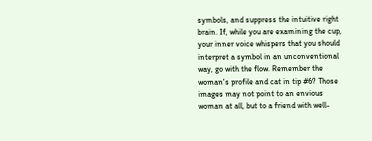symbols, and suppress the intuitive right brain. If, while you are examining the cup, your inner voice whispers that you should interpret a symbol in an unconventional way, go with the flow. Remember the woman's profile and cat in tip #6? Those images may not point to an envious woman at all, but to a friend with well-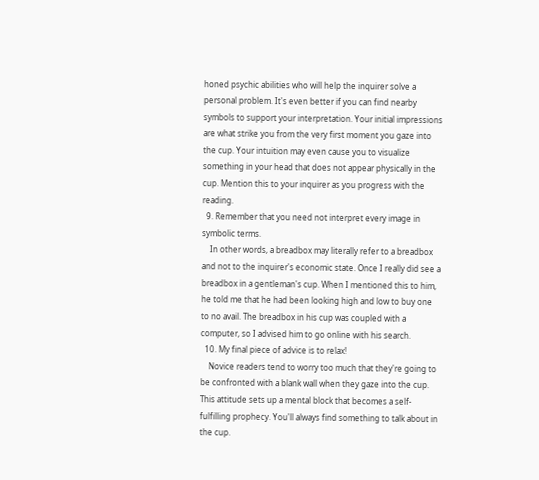honed psychic abilities who will help the inquirer solve a personal problem. It's even better if you can find nearby symbols to support your interpretation. Your initial impressions are what strike you from the very first moment you gaze into the cup. Your intuition may even cause you to visualize something in your head that does not appear physically in the cup. Mention this to your inquirer as you progress with the reading.
  9. Remember that you need not interpret every image in symbolic terms.
    In other words, a breadbox may literally refer to a breadbox and not to the inquirer's economic state. Once I really did see a breadbox in a gentleman's cup. When I mentioned this to him, he told me that he had been looking high and low to buy one to no avail. The breadbox in his cup was coupled with a computer, so I advised him to go online with his search.
  10. My final piece of advice is to relax!
    Novice readers tend to worry too much that they're going to be confronted with a blank wall when they gaze into the cup. This attitude sets up a mental block that becomes a self-fulfilling prophecy. You'll always find something to talk about in the cup.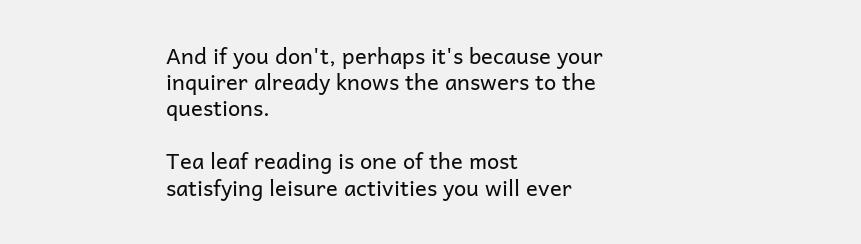And if you don't, perhaps it's because your inquirer already knows the answers to the questions.

Tea leaf reading is one of the most satisfying leisure activities you will ever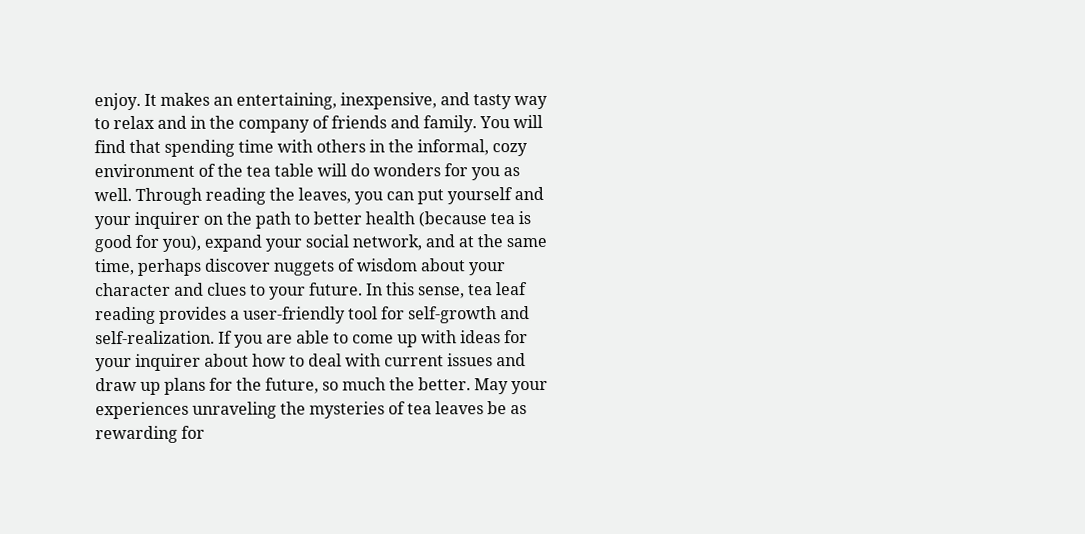enjoy. It makes an entertaining, inexpensive, and tasty way to relax and in the company of friends and family. You will find that spending time with others in the informal, cozy environment of the tea table will do wonders for you as well. Through reading the leaves, you can put yourself and your inquirer on the path to better health (because tea is good for you), expand your social network, and at the same time, perhaps discover nuggets of wisdom about your character and clues to your future. In this sense, tea leaf reading provides a user-friendly tool for self-growth and self-realization. If you are able to come up with ideas for your inquirer about how to deal with current issues and draw up plans for the future, so much the better. May your experiences unraveling the mysteries of tea leaves be as rewarding for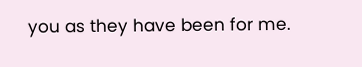you as they have been for me.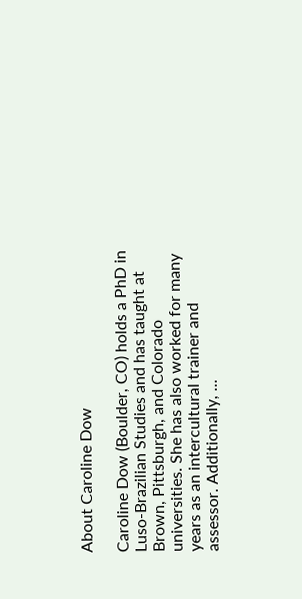About Caroline Dow

Caroline Dow (Boulder, CO) holds a PhD in Luso-Brazilian Studies and has taught at Brown, Pittsburgh, and Colorado universities. She has also worked for many years as an intercultural trainer and assessor. Additionally, ...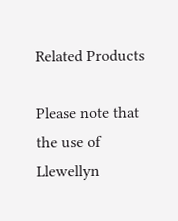Related Products

Please note that the use of Llewellyn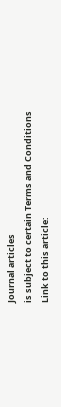Journal articles
is subject to certain Terms and Conditions
Link to this article: